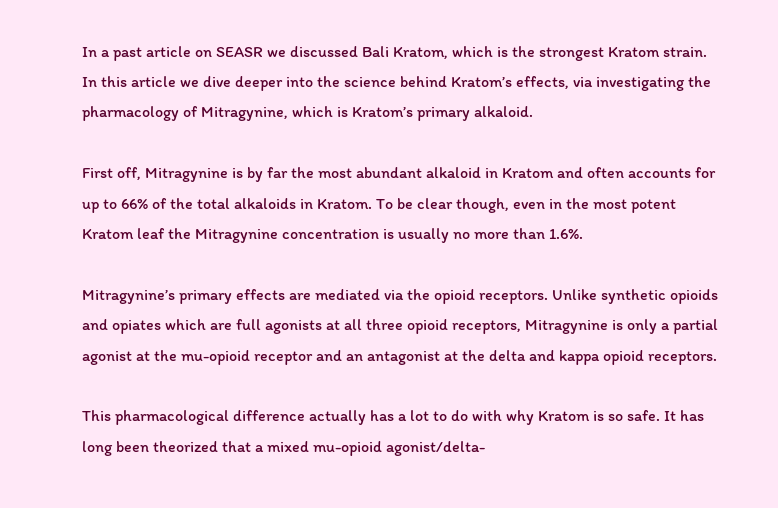In a past article on SEASR we discussed Bali Kratom, which is the strongest Kratom strain. In this article we dive deeper into the science behind Kratom’s effects, via investigating the pharmacology of Mitragynine, which is Kratom’s primary alkaloid.

First off, Mitragynine is by far the most abundant alkaloid in Kratom and often accounts for up to 66% of the total alkaloids in Kratom. To be clear though, even in the most potent Kratom leaf the Mitragynine concentration is usually no more than 1.6%.

Mitragynine’s primary effects are mediated via the opioid receptors. Unlike synthetic opioids and opiates which are full agonists at all three opioid receptors, Mitragynine is only a partial agonist at the mu-opioid receptor and an antagonist at the delta and kappa opioid receptors.

This pharmacological difference actually has a lot to do with why Kratom is so safe. It has long been theorized that a mixed mu-opioid agonist/delta-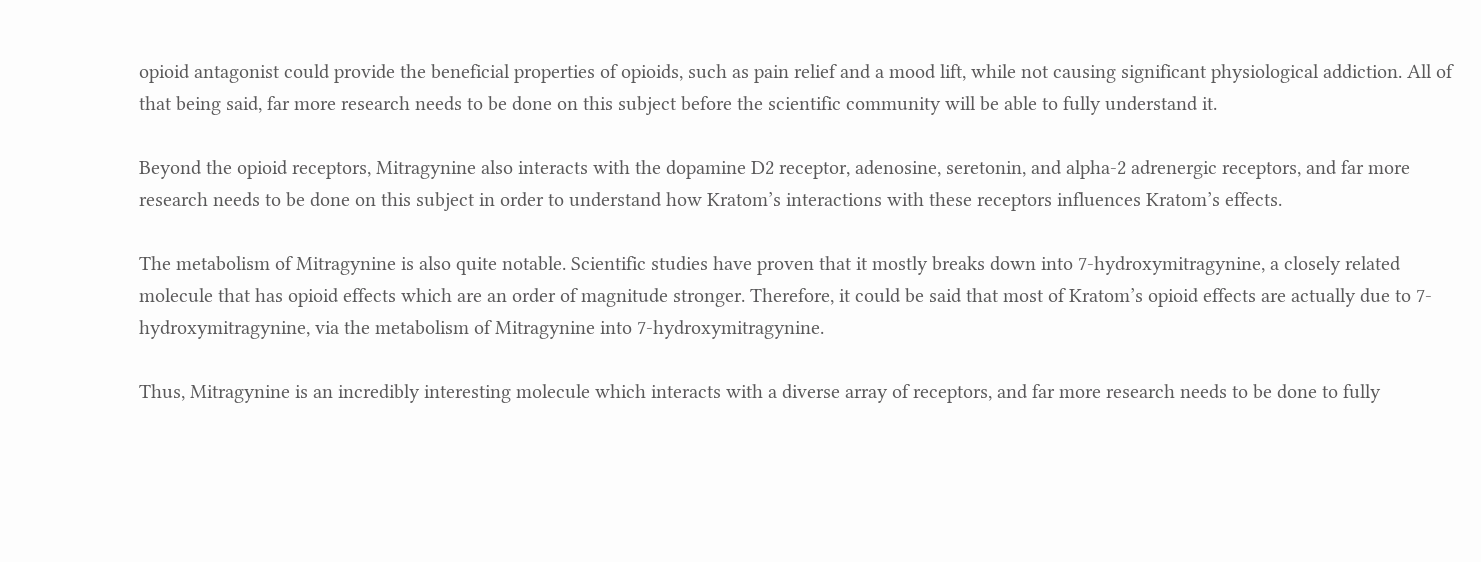opioid antagonist could provide the beneficial properties of opioids, such as pain relief and a mood lift, while not causing significant physiological addiction. All of that being said, far more research needs to be done on this subject before the scientific community will be able to fully understand it.

Beyond the opioid receptors, Mitragynine also interacts with the dopamine D2 receptor, adenosine, seretonin, and alpha-2 adrenergic receptors, and far more research needs to be done on this subject in order to understand how Kratom’s interactions with these receptors influences Kratom’s effects.

The metabolism of Mitragynine is also quite notable. Scientific studies have proven that it mostly breaks down into 7-hydroxymitragynine, a closely related molecule that has opioid effects which are an order of magnitude stronger. Therefore, it could be said that most of Kratom’s opioid effects are actually due to 7-hydroxymitragynine, via the metabolism of Mitragynine into 7-hydroxymitragynine.

Thus, Mitragynine is an incredibly interesting molecule which interacts with a diverse array of receptors, and far more research needs to be done to fully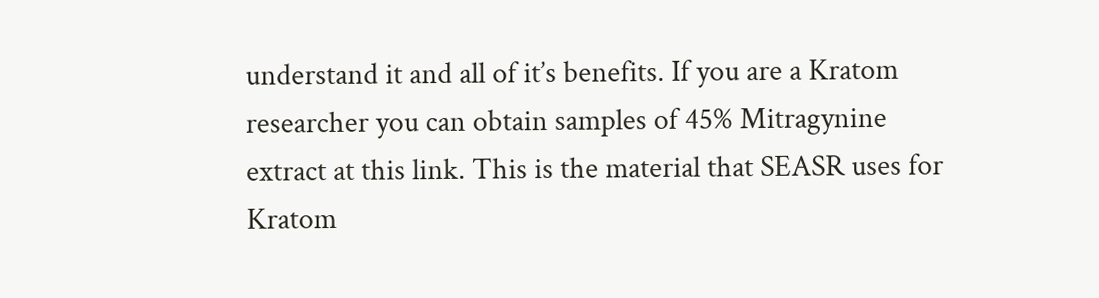understand it and all of it’s benefits. If you are a Kratom researcher you can obtain samples of 45% Mitragynine extract at this link. This is the material that SEASR uses for Kratom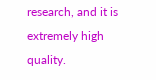research, and it is extremely high quality.